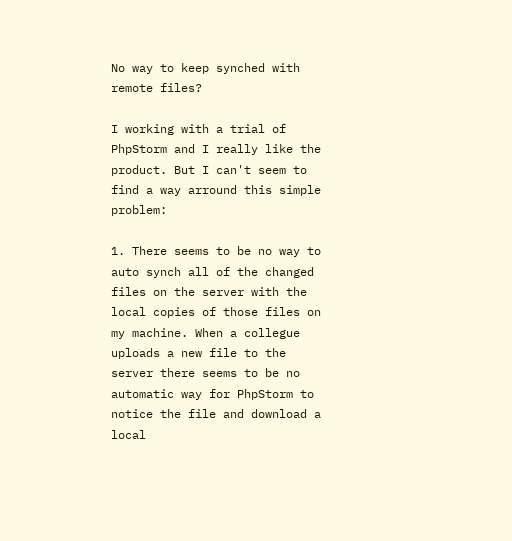No way to keep synched with remote files?

I working with a trial of PhpStorm and I really like the product. But I can't seem to find a way arround this simple problem:

1. There seems to be no way to auto synch all of the changed files on the server with the local copies of those files on my machine. When a collegue uploads a new file to the server there seems to be no automatic way for PhpStorm to notice the file and download a local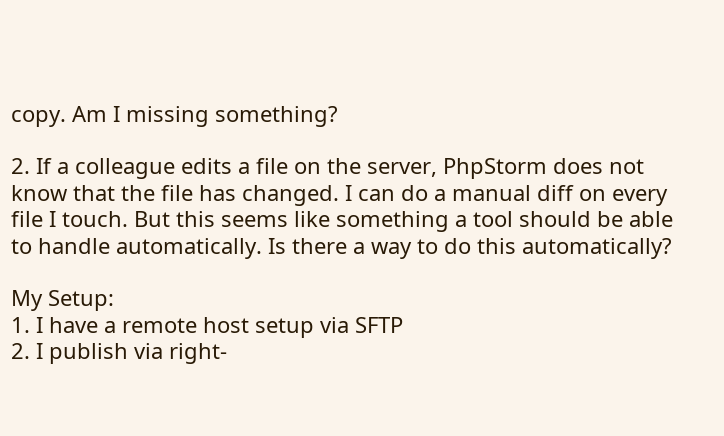copy. Am I missing something?

2. If a colleague edits a file on the server, PhpStorm does not know that the file has changed. I can do a manual diff on every file I touch. But this seems like something a tool should be able to handle automatically. Is there a way to do this automatically?

My Setup:
1. I have a remote host setup via SFTP
2. I publish via right-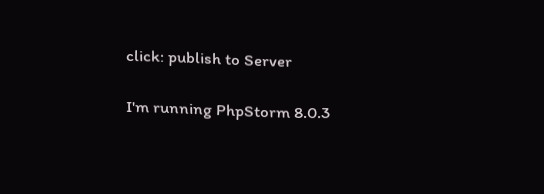click: publish to Server

I'm running PhpStorm 8.0.3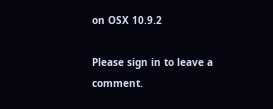on OSX 10.9.2

Please sign in to leave a comment.